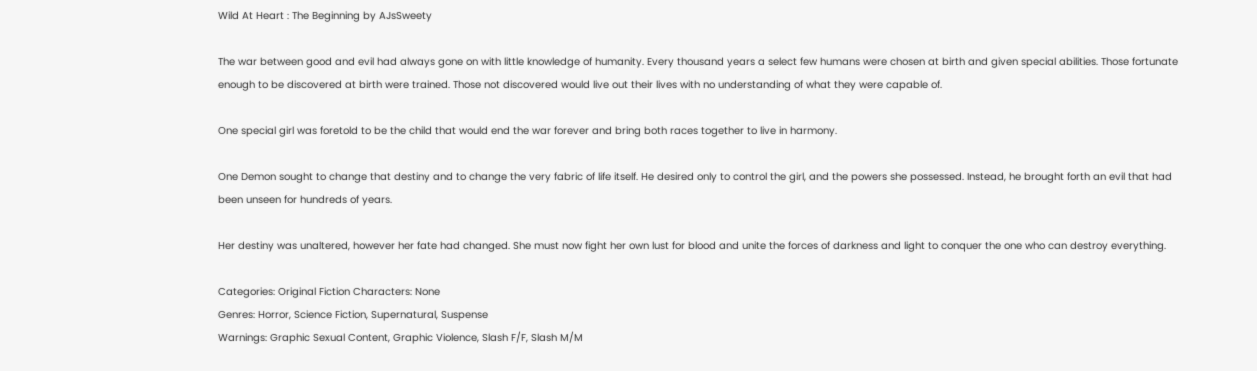Wild At Heart : The Beginning by AJsSweety

The war between good and evil had always gone on with little knowledge of humanity. Every thousand years a select few humans were chosen at birth and given special abilities. Those fortunate enough to be discovered at birth were trained. Those not discovered would live out their lives with no understanding of what they were capable of.

One special girl was foretold to be the child that would end the war forever and bring both races together to live in harmony.

One Demon sought to change that destiny and to change the very fabric of life itself. He desired only to control the girl, and the powers she possessed. Instead, he brought forth an evil that had been unseen for hundreds of years.

Her destiny was unaltered, however her fate had changed. She must now fight her own lust for blood and unite the forces of darkness and light to conquer the one who can destroy everything.

Categories: Original Fiction Characters: None
Genres: Horror, Science Fiction, Supernatural, Suspense
Warnings: Graphic Sexual Content, Graphic Violence, Slash F/F, Slash M/M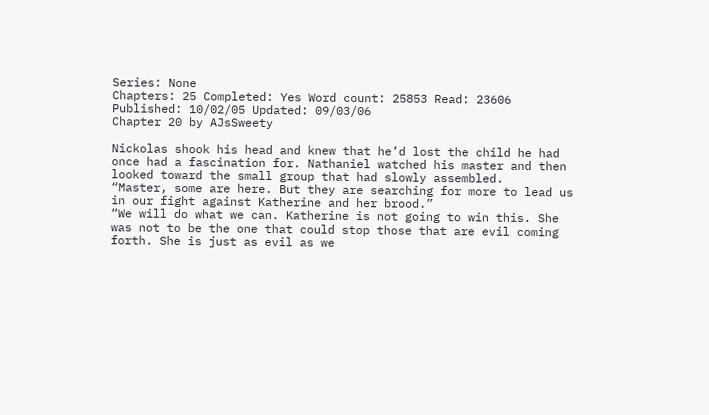Series: None
Chapters: 25 Completed: Yes Word count: 25853 Read: 23606 Published: 10/02/05 Updated: 09/03/06
Chapter 20 by AJsSweety

Nickolas shook his head and knew that he’d lost the child he had once had a fascination for. Nathaniel watched his master and then looked toward the small group that had slowly assembled.
“Master, some are here. But they are searching for more to lead us in our fight against Katherine and her brood.”
“We will do what we can. Katherine is not going to win this. She was not to be the one that could stop those that are evil coming forth. She is just as evil as we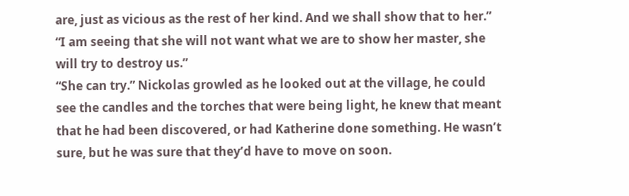are, just as vicious as the rest of her kind. And we shall show that to her.”
“I am seeing that she will not want what we are to show her master, she will try to destroy us.”
“She can try.” Nickolas growled as he looked out at the village, he could see the candles and the torches that were being light, he knew that meant that he had been discovered, or had Katherine done something. He wasn’t sure, but he was sure that they’d have to move on soon.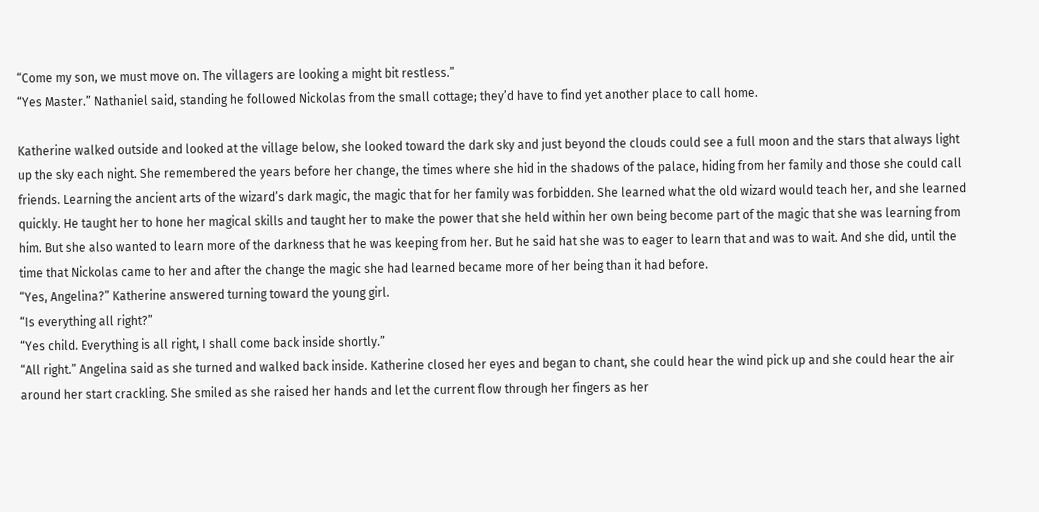“Come my son, we must move on. The villagers are looking a might bit restless.”
“Yes Master.” Nathaniel said, standing he followed Nickolas from the small cottage; they’d have to find yet another place to call home.

Katherine walked outside and looked at the village below, she looked toward the dark sky and just beyond the clouds could see a full moon and the stars that always light up the sky each night. She remembered the years before her change, the times where she hid in the shadows of the palace, hiding from her family and those she could call friends. Learning the ancient arts of the wizard’s dark magic, the magic that for her family was forbidden. She learned what the old wizard would teach her, and she learned quickly. He taught her to hone her magical skills and taught her to make the power that she held within her own being become part of the magic that she was learning from him. But she also wanted to learn more of the darkness that he was keeping from her. But he said hat she was to eager to learn that and was to wait. And she did, until the time that Nickolas came to her and after the change the magic she had learned became more of her being than it had before.
“Yes, Angelina?” Katherine answered turning toward the young girl.
“Is everything all right?”
“Yes child. Everything is all right, I shall come back inside shortly.”
“All right.” Angelina said as she turned and walked back inside. Katherine closed her eyes and began to chant, she could hear the wind pick up and she could hear the air around her start crackling. She smiled as she raised her hands and let the current flow through her fingers as her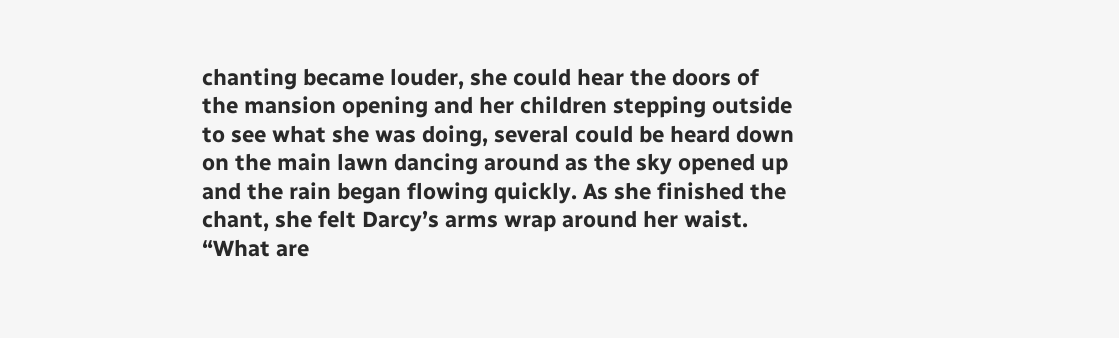chanting became louder, she could hear the doors of the mansion opening and her children stepping outside to see what she was doing, several could be heard down on the main lawn dancing around as the sky opened up and the rain began flowing quickly. As she finished the chant, she felt Darcy’s arms wrap around her waist.
“What are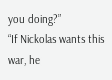you doing?”
“If Nickolas wants this war, he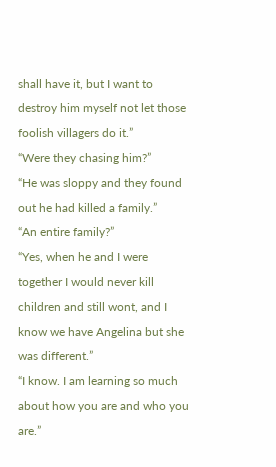shall have it, but I want to destroy him myself not let those foolish villagers do it.”
“Were they chasing him?”
“He was sloppy and they found out he had killed a family.”
“An entire family?”
“Yes, when he and I were together I would never kill children and still wont, and I know we have Angelina but she was different.”
“I know. I am learning so much about how you are and who you are.”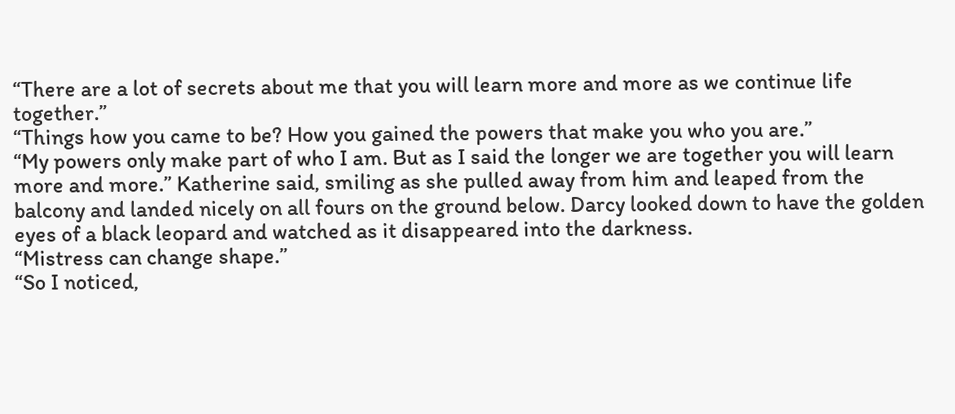“There are a lot of secrets about me that you will learn more and more as we continue life together.”
“Things how you came to be? How you gained the powers that make you who you are.”
“My powers only make part of who I am. But as I said the longer we are together you will learn more and more.” Katherine said, smiling as she pulled away from him and leaped from the balcony and landed nicely on all fours on the ground below. Darcy looked down to have the golden eyes of a black leopard and watched as it disappeared into the darkness.
“Mistress can change shape.”
“So I noticed,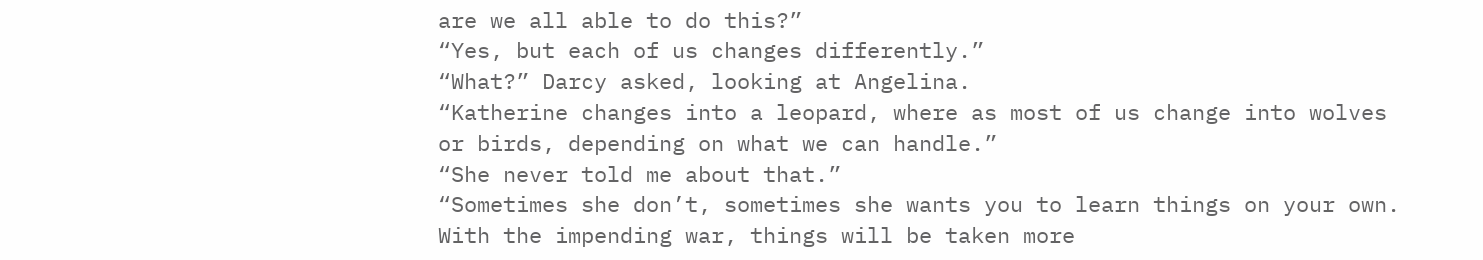are we all able to do this?”
“Yes, but each of us changes differently.”
“What?” Darcy asked, looking at Angelina.
“Katherine changes into a leopard, where as most of us change into wolves or birds, depending on what we can handle.”
“She never told me about that.”
“Sometimes she don’t, sometimes she wants you to learn things on your own. With the impending war, things will be taken more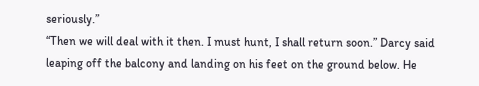seriously.”
“Then we will deal with it then. I must hunt, I shall return soon.” Darcy said leaping off the balcony and landing on his feet on the ground below. He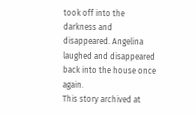took off into the darkness and disappeared. Angelina laughed and disappeared back into the house once again.
This story archived at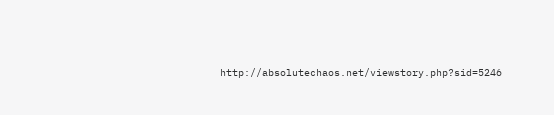http://absolutechaos.net/viewstory.php?sid=5246